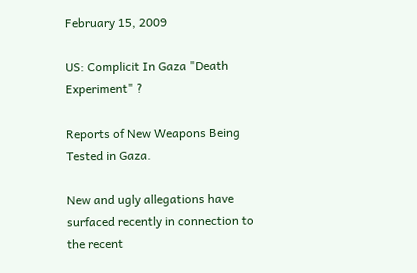February 15, 2009

US: Complicit In Gaza "Death Experiment" ?

Reports of New Weapons Being Tested in Gaza.

New and ugly allegations have surfaced recently in connection to the recent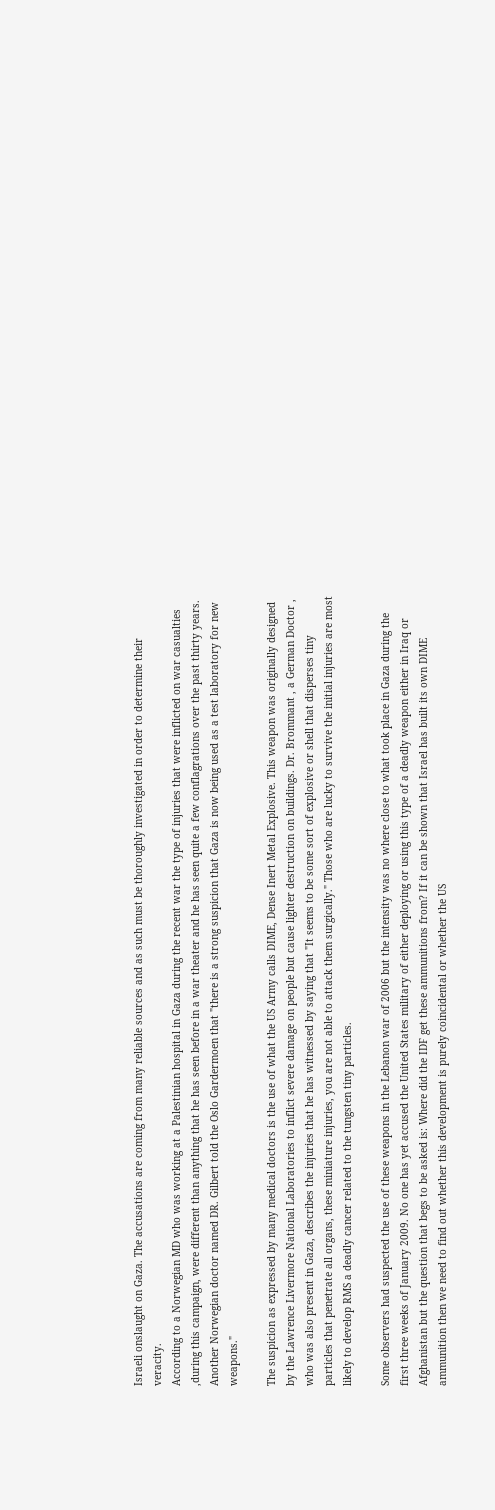Israeli onslaught on Gaza. The accusations are coming from many reliable sources and as such must be thoroughly investigated in order to determine their veracity.
According to a Norwegian MD who was working at a Palestinian hospital in Gaza during the recent war the type of injuries that were inflicted on war casualties ,during this campaign, were different than anything that he has seen before in a war theater and he has seen quite a few conflagrations over the past thirty years. Another Norwegian doctor named DR. Gilbert told the Oslo Gardermoen that "there is a strong suspicion that Gaza is now being used as a test laboratory for new weapons."

The suspicion as expressed by many medical doctors is the use of what the US Army calls DIME, Dense Inert Metal Explosive. This weapon was originally designed by the Lawrence Livermore National Laboratories to inflict severe damage on people but cause lighter destruction on buildings. Dr. Brommant , a German Doctor , who was also present in Gaza, describes the injuries that he has witnessed by saying that "It seems to be some sort of explosive or shell that disperses tiny particles that penetrate all organs, these miniature injuries, you are not able to attack them surgically." Those who are lucky to survive the initial injuries are most likely to develop RMS a deadly cancer related to the tungsten tiny particles.

Some observers had suspected the use of these weapons in the Lebanon war of 2006 but the intensity was no where close to what took place in Gaza during the first three weeks of January 2009. No one has yet accused the United States military of either deploying or using this type of a deadly weapon either in Iraq or Afghanistan but the question that begs to be asked is: Where did the IDF get these ammunitions from? If it can be shown that Israel has built its own DIME ammunition then we need to find out whether this development is purely coincidental or whether the US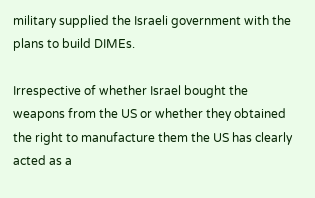military supplied the Israeli government with the plans to build DIMEs.

Irrespective of whether Israel bought the weapons from the US or whether they obtained the right to manufacture them the US has clearly acted as a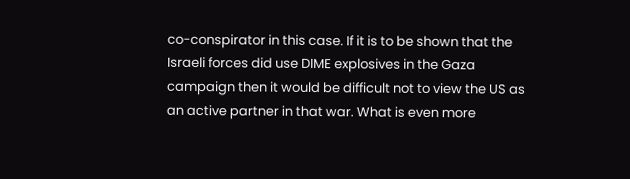co-conspirator in this case. If it is to be shown that the Israeli forces did use DIME explosives in the Gaza campaign then it would be difficult not to view the US as an active partner in that war. What is even more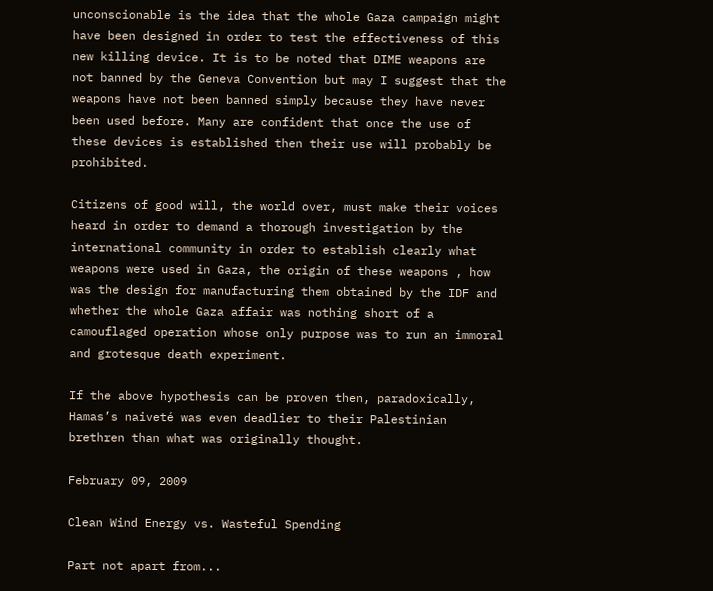unconscionable is the idea that the whole Gaza campaign might have been designed in order to test the effectiveness of this new killing device. It is to be noted that DIME weapons are not banned by the Geneva Convention but may I suggest that the weapons have not been banned simply because they have never been used before. Many are confident that once the use of these devices is established then their use will probably be prohibited.

Citizens of good will, the world over, must make their voices heard in order to demand a thorough investigation by the international community in order to establish clearly what weapons were used in Gaza, the origin of these weapons , how was the design for manufacturing them obtained by the IDF and whether the whole Gaza affair was nothing short of a camouflaged operation whose only purpose was to run an immoral and grotesque death experiment.

If the above hypothesis can be proven then, paradoxically, Hamas’s naiveté was even deadlier to their Palestinian brethren than what was originally thought.

February 09, 2009

Clean Wind Energy vs. Wasteful Spending

Part not apart from...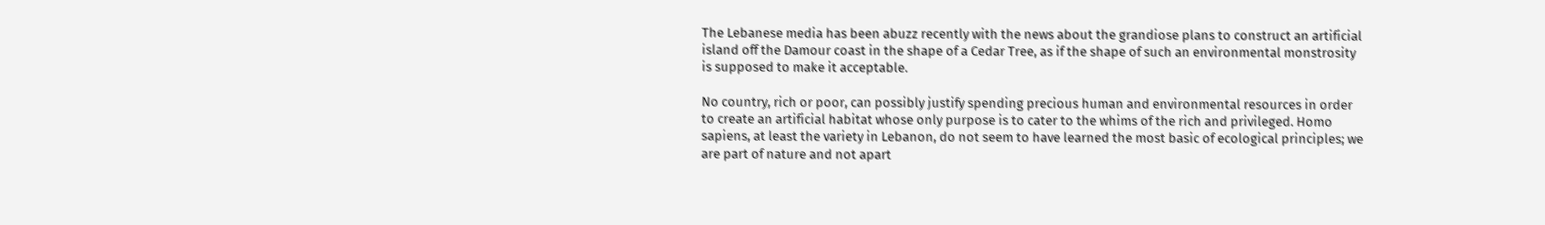The Lebanese media has been abuzz recently with the news about the grandiose plans to construct an artificial island off the Damour coast in the shape of a Cedar Tree, as if the shape of such an environmental monstrosity is supposed to make it acceptable.

No country, rich or poor, can possibly justify spending precious human and environmental resources in order to create an artificial habitat whose only purpose is to cater to the whims of the rich and privileged. Homo sapiens, at least the variety in Lebanon, do not seem to have learned the most basic of ecological principles; we are part of nature and not apart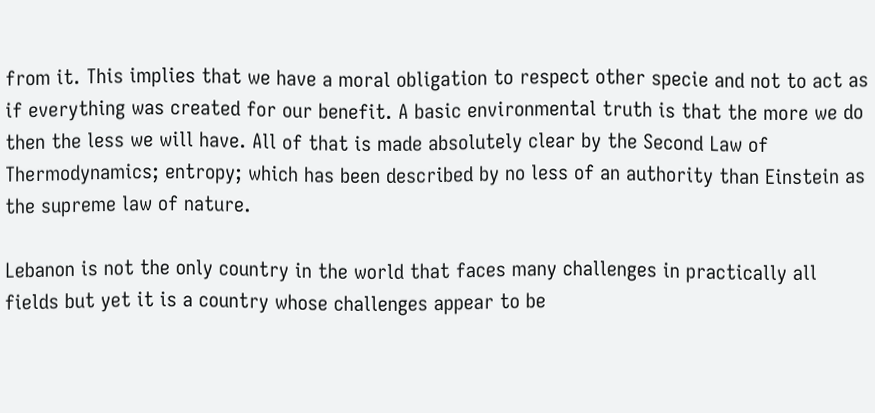from it. This implies that we have a moral obligation to respect other specie and not to act as if everything was created for our benefit. A basic environmental truth is that the more we do then the less we will have. All of that is made absolutely clear by the Second Law of Thermodynamics; entropy; which has been described by no less of an authority than Einstein as the supreme law of nature.

Lebanon is not the only country in the world that faces many challenges in practically all fields but yet it is a country whose challenges appear to be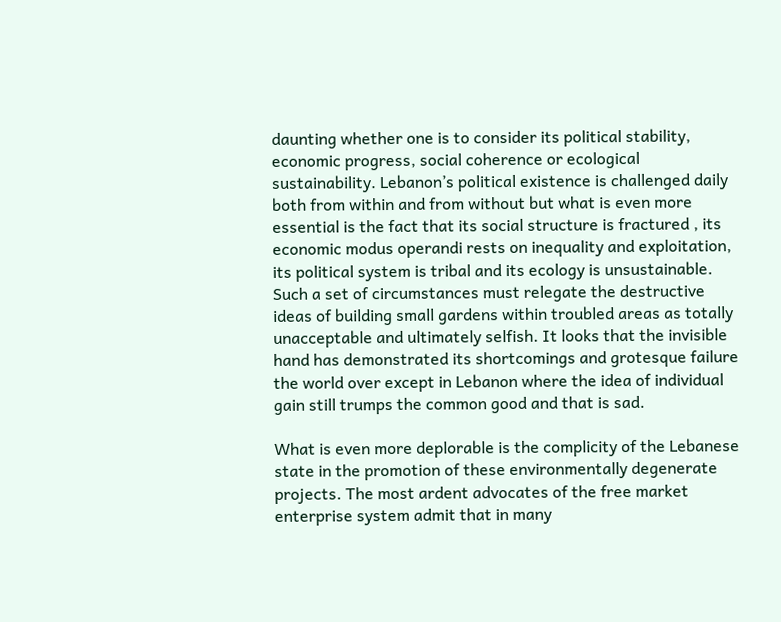daunting whether one is to consider its political stability, economic progress, social coherence or ecological sustainability. Lebanon’s political existence is challenged daily both from within and from without but what is even more essential is the fact that its social structure is fractured , its economic modus operandi rests on inequality and exploitation, its political system is tribal and its ecology is unsustainable. Such a set of circumstances must relegate the destructive ideas of building small gardens within troubled areas as totally unacceptable and ultimately selfish. It looks that the invisible hand has demonstrated its shortcomings and grotesque failure the world over except in Lebanon where the idea of individual gain still trumps the common good and that is sad.

What is even more deplorable is the complicity of the Lebanese state in the promotion of these environmentally degenerate projects. The most ardent advocates of the free market enterprise system admit that in many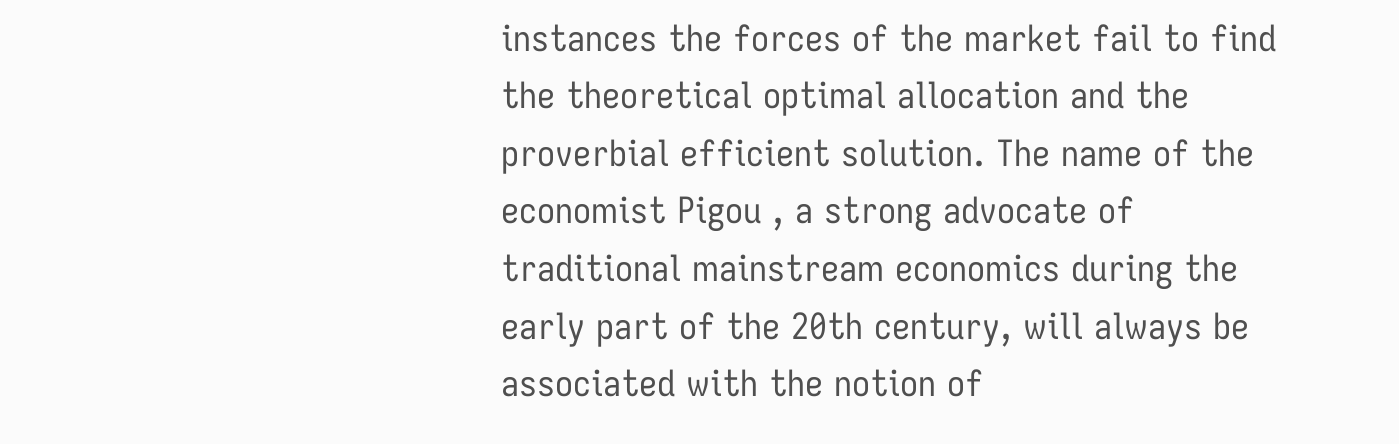instances the forces of the market fail to find the theoretical optimal allocation and the proverbial efficient solution. The name of the economist Pigou , a strong advocate of traditional mainstream economics during the early part of the 20th century, will always be associated with the notion of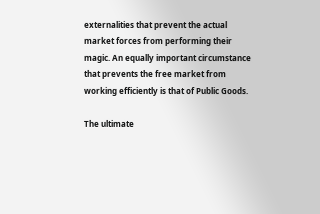externalities that prevent the actual market forces from performing their magic. An equally important circumstance that prevents the free market from working efficiently is that of Public Goods.

The ultimate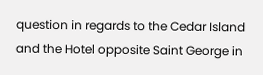question in regards to the Cedar Island and the Hotel opposite Saint George in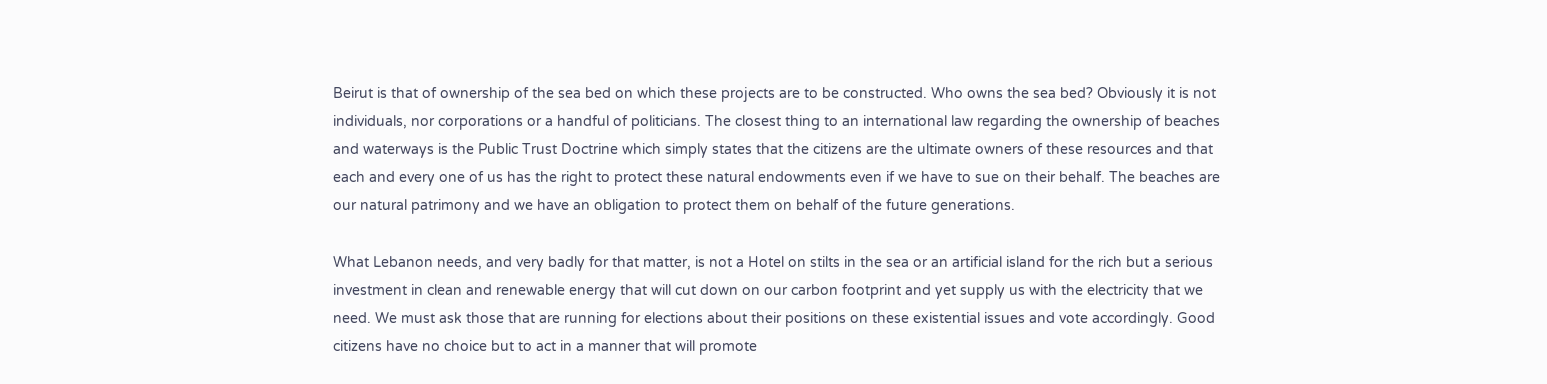Beirut is that of ownership of the sea bed on which these projects are to be constructed. Who owns the sea bed? Obviously it is not individuals, nor corporations or a handful of politicians. The closest thing to an international law regarding the ownership of beaches and waterways is the Public Trust Doctrine which simply states that the citizens are the ultimate owners of these resources and that each and every one of us has the right to protect these natural endowments even if we have to sue on their behalf. The beaches are our natural patrimony and we have an obligation to protect them on behalf of the future generations.

What Lebanon needs, and very badly for that matter, is not a Hotel on stilts in the sea or an artificial island for the rich but a serious investment in clean and renewable energy that will cut down on our carbon footprint and yet supply us with the electricity that we need. We must ask those that are running for elections about their positions on these existential issues and vote accordingly. Good citizens have no choice but to act in a manner that will promote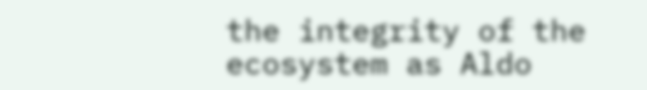the integrity of the ecosystem as Aldo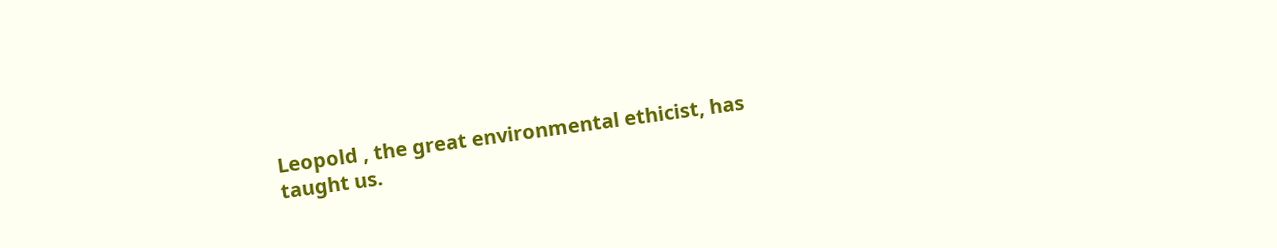Leopold , the great environmental ethicist, has taught us.